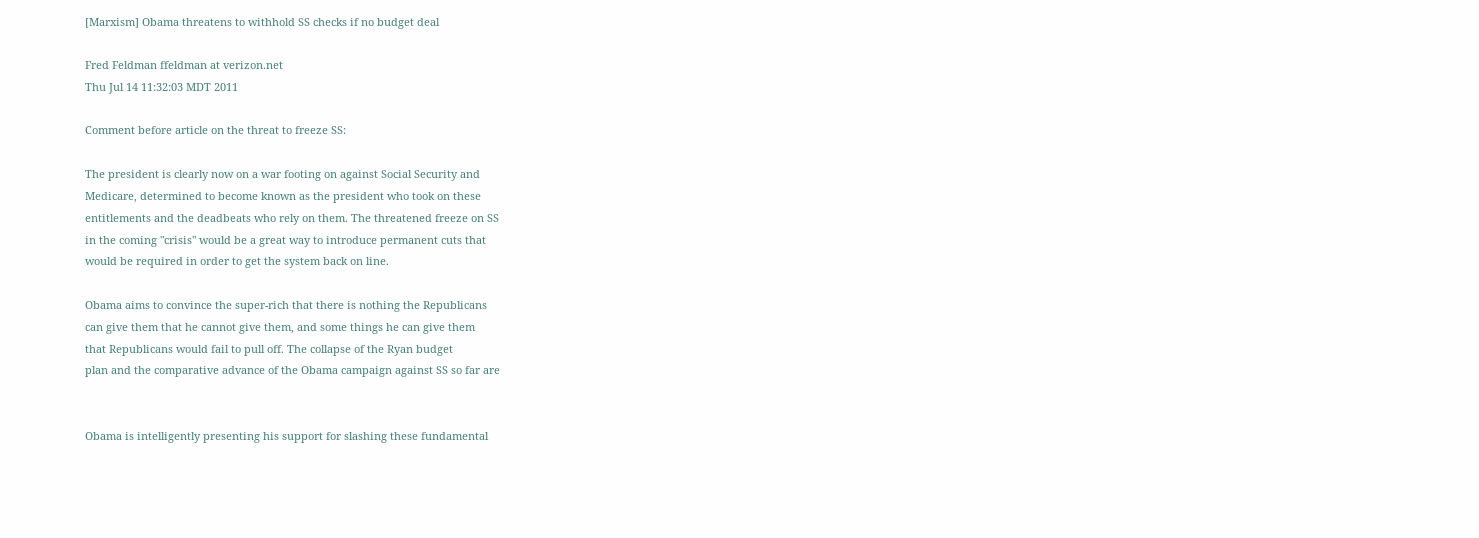[Marxism] Obama threatens to withhold SS checks if no budget deal

Fred Feldman ffeldman at verizon.net
Thu Jul 14 11:32:03 MDT 2011

Comment before article on the threat to freeze SS:

The president is clearly now on a war footing on against Social Security and
Medicare, determined to become known as the president who took on these
entitlements and the deadbeats who rely on them. The threatened freeze on SS
in the coming "crisis" would be a great way to introduce permanent cuts that
would be required in order to get the system back on line.

Obama aims to convince the super-rich that there is nothing the Republicans
can give them that he cannot give them, and some things he can give them
that Republicans would fail to pull off. The collapse of the Ryan budget
plan and the comparative advance of the Obama campaign against SS so far are


Obama is intelligently presenting his support for slashing these fundamental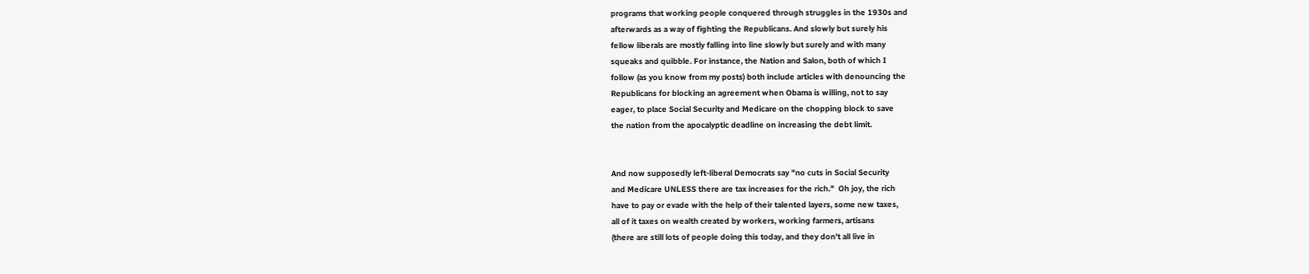programs that working people conquered through struggles in the 1930s and
afterwards as a way of fighting the Republicans. And slowly but surely his
fellow liberals are mostly falling into line slowly but surely and with many
squeaks and quibble. For instance, the Nation and Salon, both of which I
follow (as you know from my posts) both include articles with denouncing the
Republicans for blocking an agreement when Obama is willing, not to say
eager, to place Social Security and Medicare on the chopping block to save
the nation from the apocalyptic deadline on increasing the debt limit.


And now supposedly left-liberal Democrats say "no cuts in Social Security
and Medicare UNLESS there are tax increases for the rich."  Oh joy, the rich
have to pay or evade with the help of their talented layers, some new taxes,
all of it taxes on wealth created by workers, working farmers, artisans
(there are still lots of people doing this today, and they don't all live in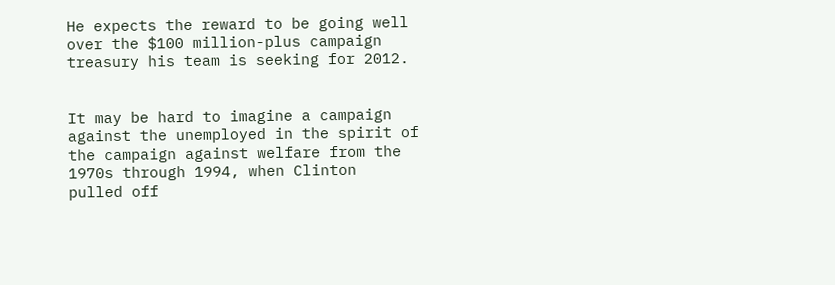He expects the reward to be going well over the $100 million-plus campaign
treasury his team is seeking for 2012.


It may be hard to imagine a campaign against the unemployed in the spirit of
the campaign against welfare from the 1970s through 1994, when Clinton
pulled off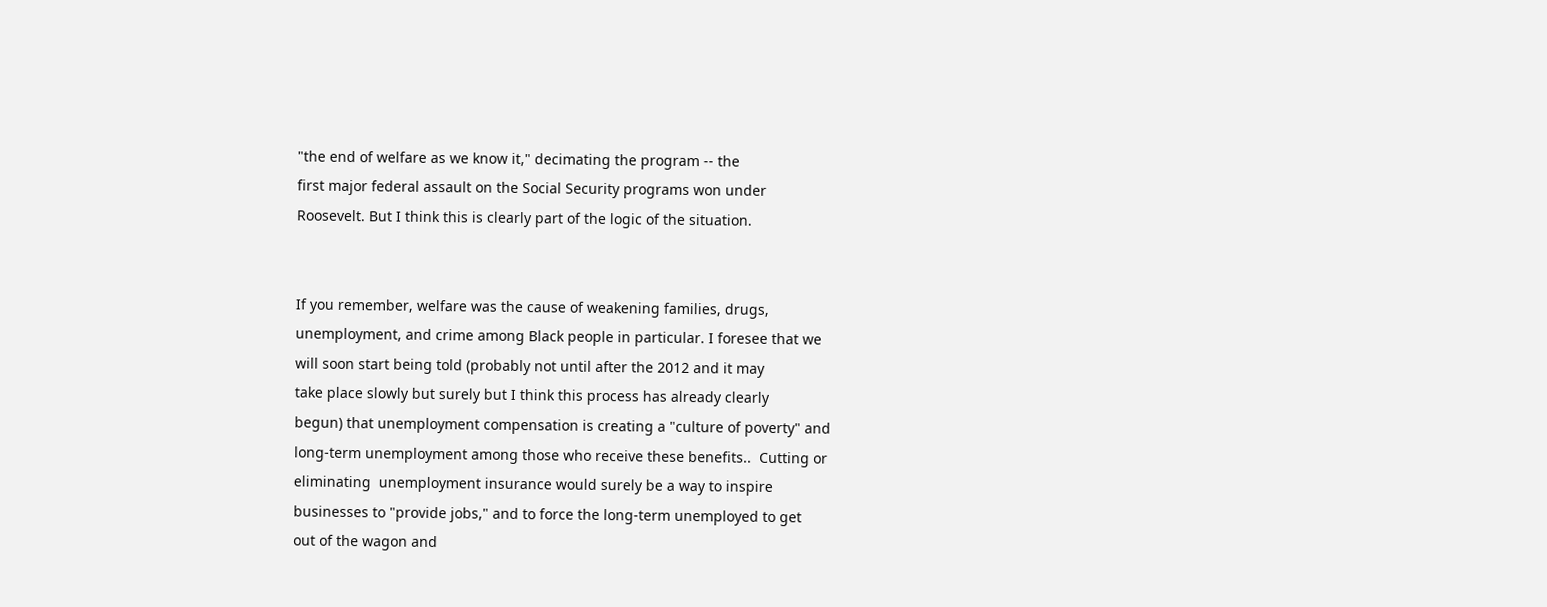"the end of welfare as we know it," decimating the program -- the
first major federal assault on the Social Security programs won under
Roosevelt. But I think this is clearly part of the logic of the situation.


If you remember, welfare was the cause of weakening families, drugs,
unemployment, and crime among Black people in particular. I foresee that we
will soon start being told (probably not until after the 2012 and it may
take place slowly but surely but I think this process has already clearly
begun) that unemployment compensation is creating a "culture of poverty" and
long-term unemployment among those who receive these benefits..  Cutting or
eliminating  unemployment insurance would surely be a way to inspire
businesses to "provide jobs," and to force the long-term unemployed to get
out of the wagon and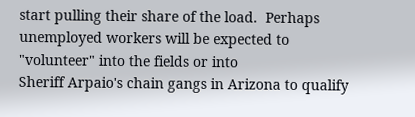start pulling their share of the load.  Perhaps
unemployed workers will be expected to "volunteer" into the fields or into
Sheriff Arpaio's chain gangs in Arizona to qualify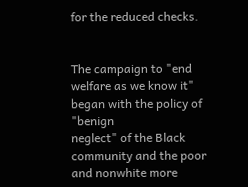for the reduced checks.


The campaign to "end welfare as we know it" began with the policy of "benign
neglect" of the Black community and the poor and nonwhite more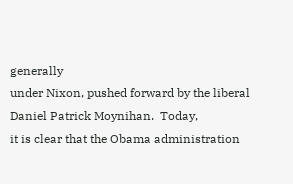generally
under Nixon, pushed forward by the liberal Daniel Patrick Moynihan.  Today,
it is clear that the Obama administration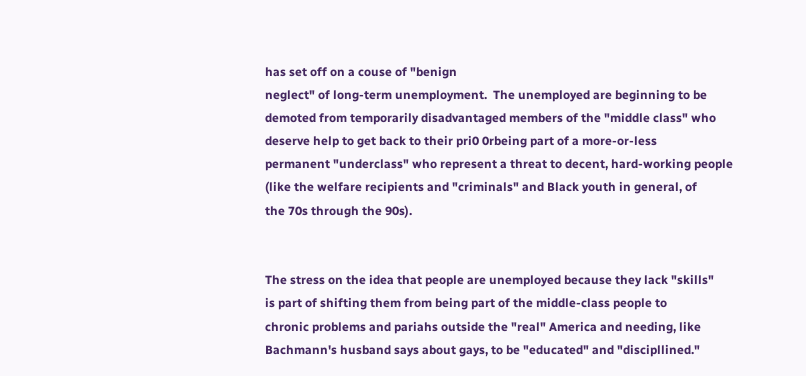has set off on a couse of "benign
neglect" of long-term unemployment.  The unemployed are beginning to be
demoted from temporarily disadvantaged members of the "middle class" who
deserve help to get back to their pri0 0rbeing part of a more-or-less
permanent "underclass" who represent a threat to decent, hard-working people
(like the welfare recipients and "criminals" and Black youth in general, of
the 70s through the 90s).


The stress on the idea that people are unemployed because they lack "skills"
is part of shifting them from being part of the middle-class people to
chronic problems and pariahs outside the "real" America and needing, like
Bachmann's husband says about gays, to be "educated" and "discipllined."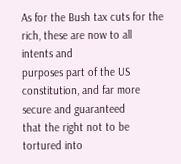As for the Bush tax cuts for the rich, these are now to all intents and
purposes part of the US constitution, and far more secure and guaranteed
that the right not to be tortured into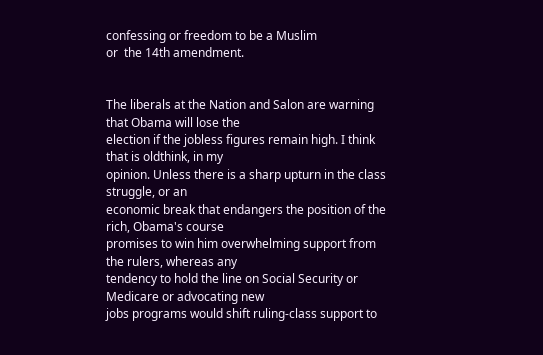confessing or freedom to be a Muslim
or  the 14th amendment.


The liberals at the Nation and Salon are warning that Obama will lose the
election if the jobless figures remain high. I think that is oldthink, in my
opinion. Unless there is a sharp upturn in the class struggle, or an
economic break that endangers the position of the rich, Obama's course
promises to win him overwhelming support from the rulers, whereas any
tendency to hold the line on Social Security or Medicare or advocating new
jobs programs would shift ruling-class support to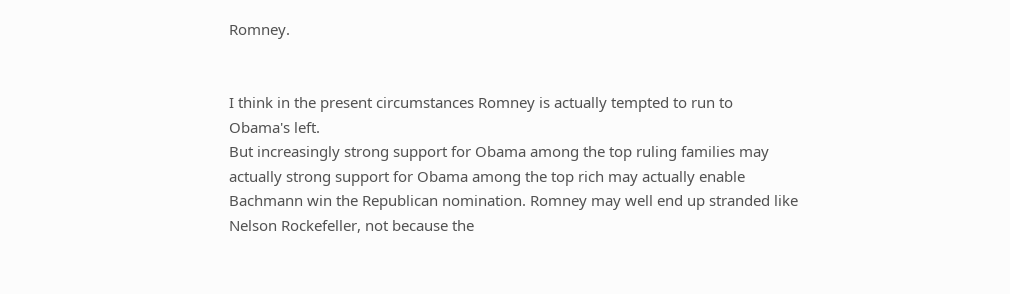Romney.


I think in the present circumstances Romney is actually tempted to run to
Obama's left.
But increasingly strong support for Obama among the top ruling families may
actually strong support for Obama among the top rich may actually enable
Bachmann win the Republican nomination. Romney may well end up stranded like
Nelson Rockefeller, not because the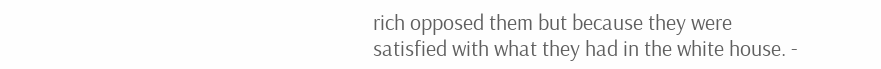rich opposed them but because they were
satisfied with what they had in the white house. -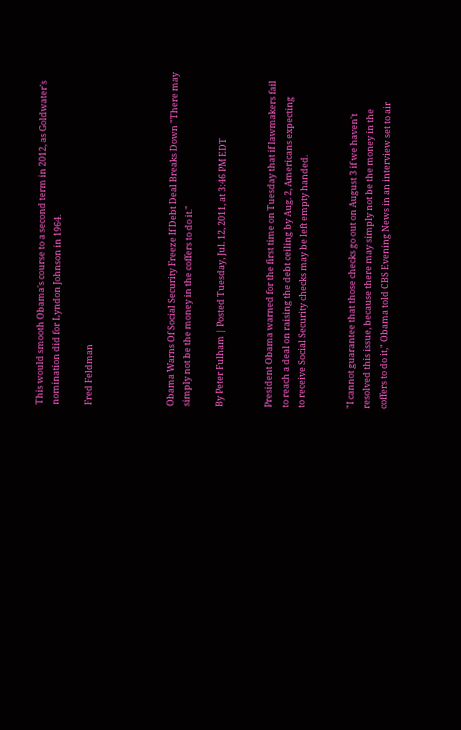This would smooth Obama's course to a second term in 2012, as Goldwater's
nomination did for Lyndon Johnson in 1964.

Fred Feldman




Obama Warns Of Social Security Freeze If Debt Deal Breaks Down "There may
simply not be the money in the coffers to do it."

By Peter Fulham | Posted Tuesday, Jul. 12, 2011, at 3:46 PM EDT


President Obama warned for the first time on Tuesday that if lawmakers fail
to reach a deal on raising the debt ceiling by Aug. 2, Americans expecting
to receive Social Security checks may be left empty handed.


"I cannot guarantee that those checks go out on August 3 if we haven't
resolved this issue, because there may simply not be the money in the
coffers to do it," Obama told CBS Evening News in an interview set to air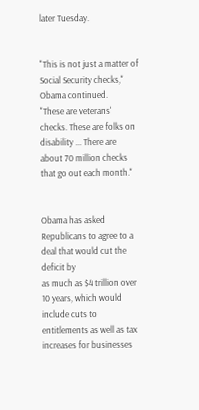later Tuesday.


"This is not just a matter of Social Security checks," Obama continued.
"These are veterans' checks. These are folks on disability ... There are
about 70 million checks that go out each month."


Obama has asked Republicans to agree to a deal that would cut the deficit by
as much as $4 trillion over 10 years, which would include cuts to
entitlements as well as tax increases for businesses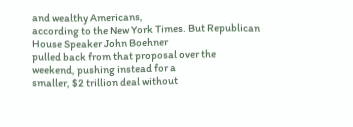and wealthy Americans,
according to the New York Times. But Republican House Speaker John Boehner
pulled back from that proposal over the weekend, pushing instead for a
smaller, $2 trillion deal without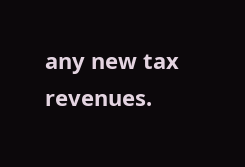any new tax revenues.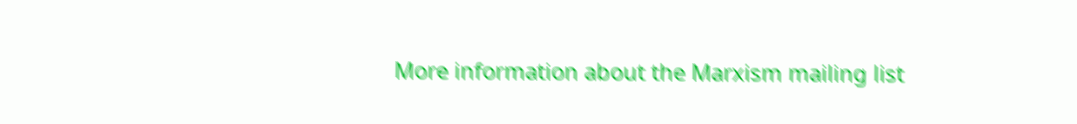More information about the Marxism mailing list